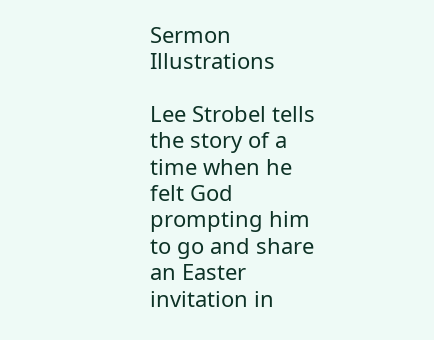Sermon Illustrations

Lee Strobel tells the story of a time when he felt God prompting him to go and share an Easter invitation in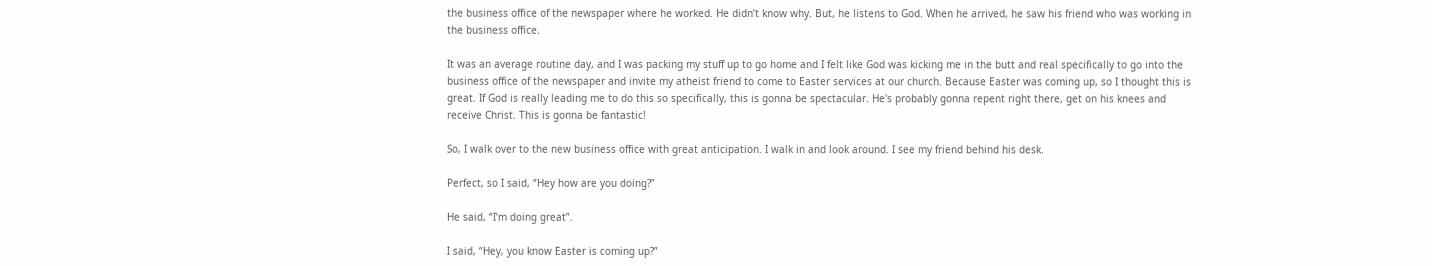the business office of the newspaper where he worked. He didn’t know why. But, he listens to God. When he arrived, he saw his friend who was working in the business office.

It was an average routine day, and I was packing my stuff up to go home and I felt like God was kicking me in the butt and real specifically to go into the business office of the newspaper and invite my atheist friend to come to Easter services at our church. Because Easter was coming up, so I thought this is great. If God is really leading me to do this so specifically, this is gonna be spectacular. He's probably gonna repent right there, get on his knees and receive Christ. This is gonna be fantastic!

So, I walk over to the new business office with great anticipation. I walk in and look around. I see my friend behind his desk.

Perfect, so I said, “Hey how are you doing?”

He said, “I’m doing great”.

I said, “Hey, you know Easter is coming up?”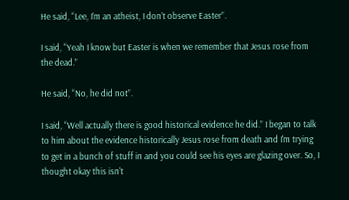He said, “Lee, I’m an atheist, I don’t observe Easter”.

I said, “Yeah I know but Easter is when we remember that Jesus rose from the dead.”

He said, “No, he did not”.

I said, “Well actually there is good historical evidence he did.” I began to talk to him about the evidence historically Jesus rose from death and I'm trying to get in a bunch of stuff in and you could see his eyes are glazing over. So, I thought okay this isn't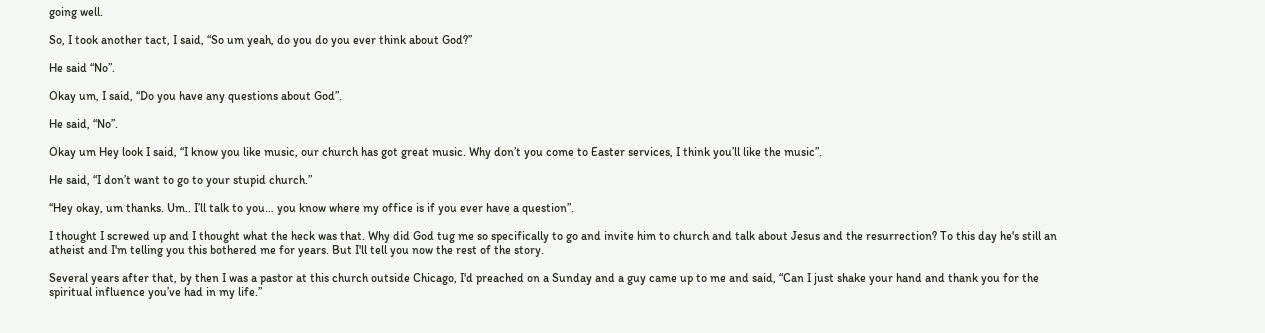going well.

So, I took another tact, I said, “So um yeah, do you do you ever think about God?”

He said “No”.

Okay um, I said, “Do you have any questions about God”.

He said, “No”.

Okay um Hey look I said, “I know you like music, our church has got great music. Why don’t you come to Easter services, I think you’ll like the music”.

He said, “I don’t want to go to your stupid church.”

“Hey okay, um thanks. Um.. I’ll talk to you… you know where my office is if you ever have a question”.

I thought I screwed up and I thought what the heck was that. Why did God tug me so specifically to go and invite him to church and talk about Jesus and the resurrection? To this day he's still an atheist and I'm telling you this bothered me for years. But I'll tell you now the rest of the story.

Several years after that, by then I was a pastor at this church outside Chicago, I'd preached on a Sunday and a guy came up to me and said, “Can I just shake your hand and thank you for the spiritual influence you’ve had in my life.”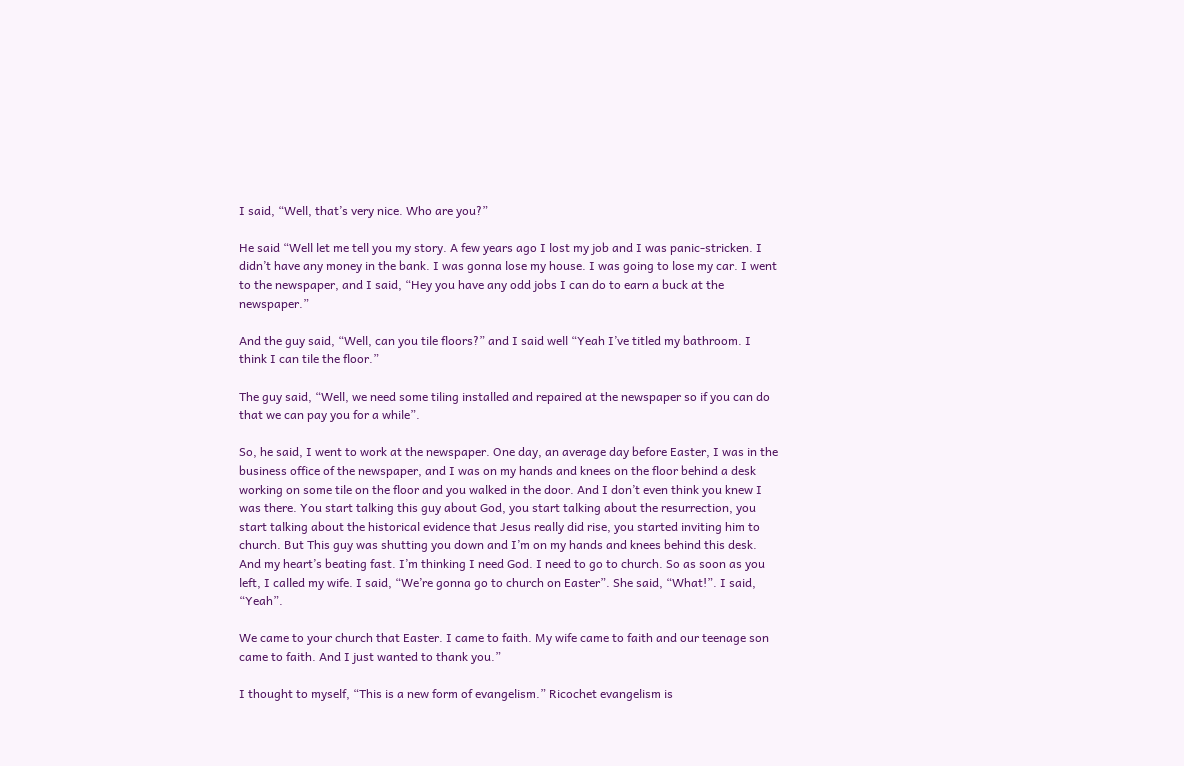I said, “Well, that’s very nice. Who are you?”

He said “Well let me tell you my story. A few years ago I lost my job and I was panic-stricken. I didn’t have any money in the bank. I was gonna lose my house. I was going to lose my car. I went to the newspaper, and I said, “Hey you have any odd jobs I can do to earn a buck at the newspaper.”

And the guy said, “Well, can you tile floors?” and I said well “Yeah I’ve titled my bathroom. I think I can tile the floor.”

The guy said, “Well, we need some tiling installed and repaired at the newspaper so if you can do that we can pay you for a while”.

So, he said, I went to work at the newspaper. One day, an average day before Easter, I was in the business office of the newspaper, and I was on my hands and knees on the floor behind a desk working on some tile on the floor and you walked in the door. And I don’t even think you knew I was there. You start talking this guy about God, you start talking about the resurrection, you start talking about the historical evidence that Jesus really did rise, you started inviting him to church. But This guy was shutting you down and I’m on my hands and knees behind this desk. And my heart’s beating fast. I’m thinking I need God. I need to go to church. So as soon as you left, I called my wife. I said, “We’re gonna go to church on Easter”. She said, “What!”. I said, “Yeah”.

We came to your church that Easter. I came to faith. My wife came to faith and our teenage son came to faith. And I just wanted to thank you.”

I thought to myself, “This is a new form of evangelism.” Ricochet evangelism is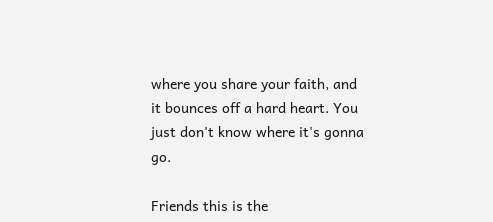where you share your faith, and it bounces off a hard heart. You just don't know where it's gonna go.

Friends this is the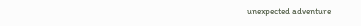unexpected adventure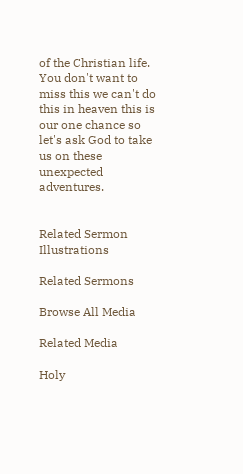of the Christian life. You don't want to miss this we can't do this in heaven this is our one chance so let's ask God to take us on these unexpected adventures.


Related Sermon Illustrations

Related Sermons

Browse All Media

Related Media

Holy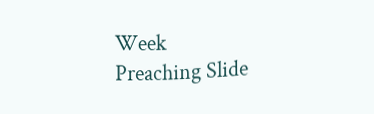Week
Preaching Slide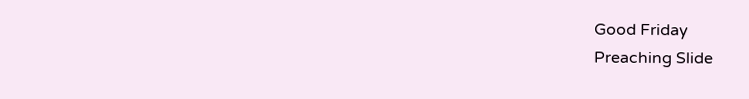Good Friday
Preaching Slide